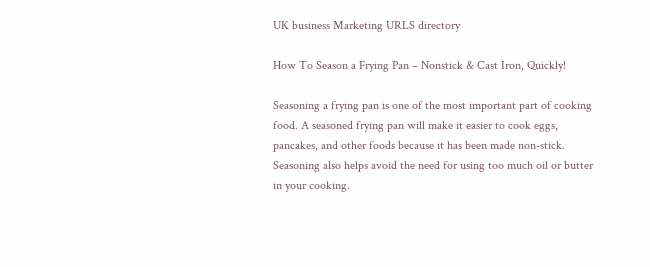UK business Marketing URLS directory

How To Season a Frying Pan – Nonstick & Cast Iron, Quickly!

Seasoning a frying pan is one of the most important part of cooking food. A seasoned frying pan will make it easier to cook eggs, pancakes, and other foods because it has been made non-stick. Seasoning also helps avoid the need for using too much oil or butter in your cooking.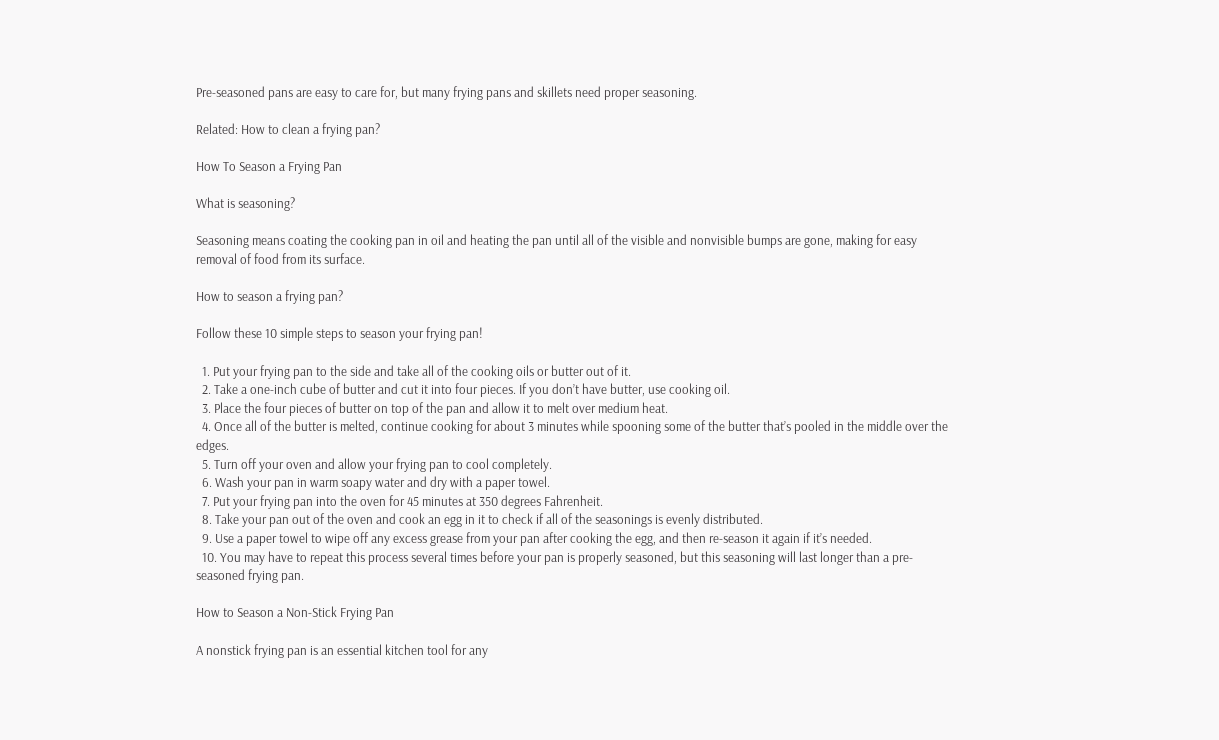Pre-seasoned pans are easy to care for, but many frying pans and skillets need proper seasoning.

Related: How to clean a frying pan?

How To Season a Frying Pan

What is seasoning?

Seasoning means coating the cooking pan in oil and heating the pan until all of the visible and nonvisible bumps are gone, making for easy removal of food from its surface.

How to season a frying pan?

Follow these 10 simple steps to season your frying pan!

  1. Put your frying pan to the side and take all of the cooking oils or butter out of it.
  2. Take a one-inch cube of butter and cut it into four pieces. If you don’t have butter, use cooking oil.
  3. Place the four pieces of butter on top of the pan and allow it to melt over medium heat.
  4. Once all of the butter is melted, continue cooking for about 3 minutes while spooning some of the butter that’s pooled in the middle over the edges.
  5. Turn off your oven and allow your frying pan to cool completely.
  6. Wash your pan in warm soapy water and dry with a paper towel.
  7. Put your frying pan into the oven for 45 minutes at 350 degrees Fahrenheit.
  8. Take your pan out of the oven and cook an egg in it to check if all of the seasonings is evenly distributed.
  9. Use a paper towel to wipe off any excess grease from your pan after cooking the egg, and then re-season it again if it’s needed.
  10. You may have to repeat this process several times before your pan is properly seasoned, but this seasoning will last longer than a pre-seasoned frying pan.

How to Season a Non-Stick Frying Pan

A nonstick frying pan is an essential kitchen tool for any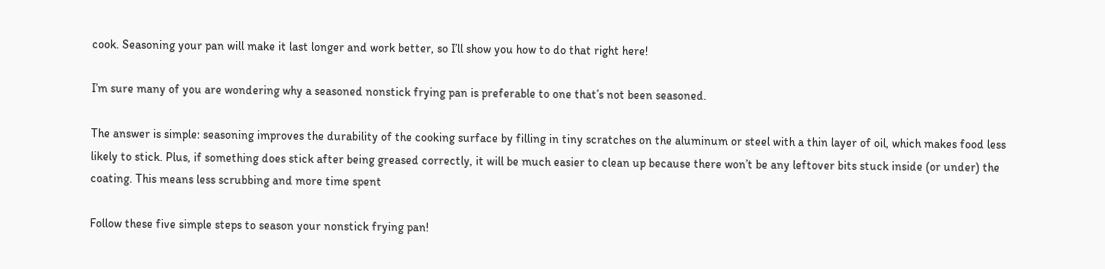cook. Seasoning your pan will make it last longer and work better, so I’ll show you how to do that right here!

I’m sure many of you are wondering why a seasoned nonstick frying pan is preferable to one that’s not been seasoned.

The answer is simple: seasoning improves the durability of the cooking surface by filling in tiny scratches on the aluminum or steel with a thin layer of oil, which makes food less likely to stick. Plus, if something does stick after being greased correctly, it will be much easier to clean up because there won’t be any leftover bits stuck inside (or under) the coating. This means less scrubbing and more time spent

Follow these five simple steps to season your nonstick frying pan!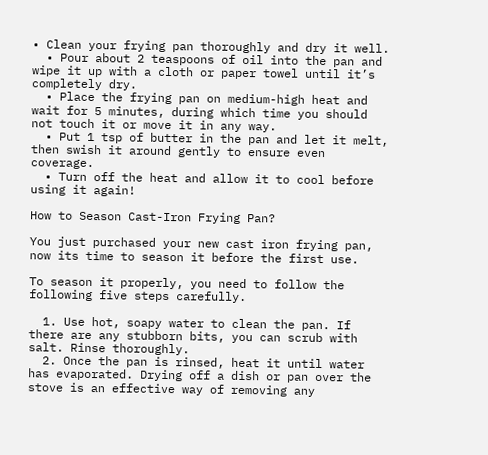• Clean your frying pan thoroughly and dry it well.
  • Pour about 2 teaspoons of oil into the pan and wipe it up with a cloth or paper towel until it’s completely dry.
  • Place the frying pan on medium-high heat and wait for 5 minutes, during which time you should not touch it or move it in any way.
  • Put 1 tsp of butter in the pan and let it melt, then swish it around gently to ensure even coverage.
  • Turn off the heat and allow it to cool before using it again!

How to Season Cast-Iron Frying Pan?

You just purchased your new cast iron frying pan, now its time to season it before the first use.

To season it properly, you need to follow the following five steps carefully.

  1. Use hot, soapy water to clean the pan. If there are any stubborn bits, you can scrub with salt. Rinse thoroughly.
  2. Once the pan is rinsed, heat it until water has evaporated. Drying off a dish or pan over the stove is an effective way of removing any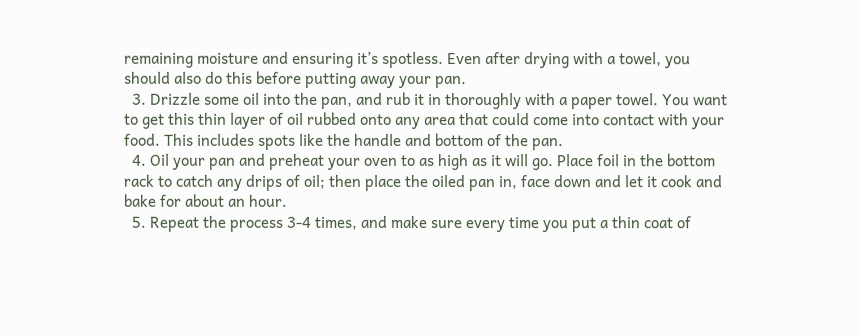remaining moisture and ensuring it’s spotless. Even after drying with a towel, you should also do this before putting away your pan.
  3. Drizzle some oil into the pan, and rub it in thoroughly with a paper towel. You want to get this thin layer of oil rubbed onto any area that could come into contact with your food. This includes spots like the handle and bottom of the pan.
  4. Oil your pan and preheat your oven to as high as it will go. Place foil in the bottom rack to catch any drips of oil; then place the oiled pan in, face down and let it cook and bake for about an hour.
  5. Repeat the process 3-4 times, and make sure every time you put a thin coat of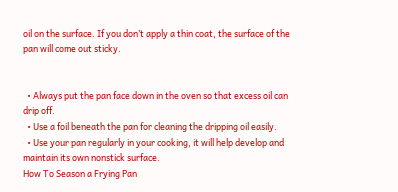oil on the surface. If you don’t apply a thin coat, the surface of the pan will come out sticky.


  • Always put the pan face down in the oven so that excess oil can drip off.
  • Use a foil beneath the pan for cleaning the dripping oil easily.
  • Use your pan regularly in your cooking, it will help develop and maintain its own nonstick surface.
How To Season a Frying Pan